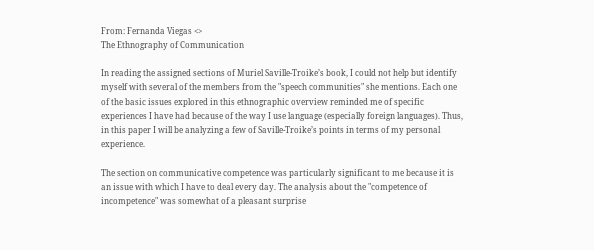From: Fernanda Viegas <>
The Ethnography of Communication

In reading the assigned sections of Muriel Saville-Troike’s book, I could not help but identify myself with several of the members from the "speech communities" she mentions. Each one of the basic issues explored in this ethnographic overview reminded me of specific experiences I have had because of the way I use language (especially foreign languages). Thus, in this paper I will be analyzing a few of Saville-Troike’s points in terms of my personal experience.

The section on communicative competence was particularly significant to me because it is an issue with which I have to deal every day. The analysis about the "competence of incompetence" was somewhat of a pleasant surprise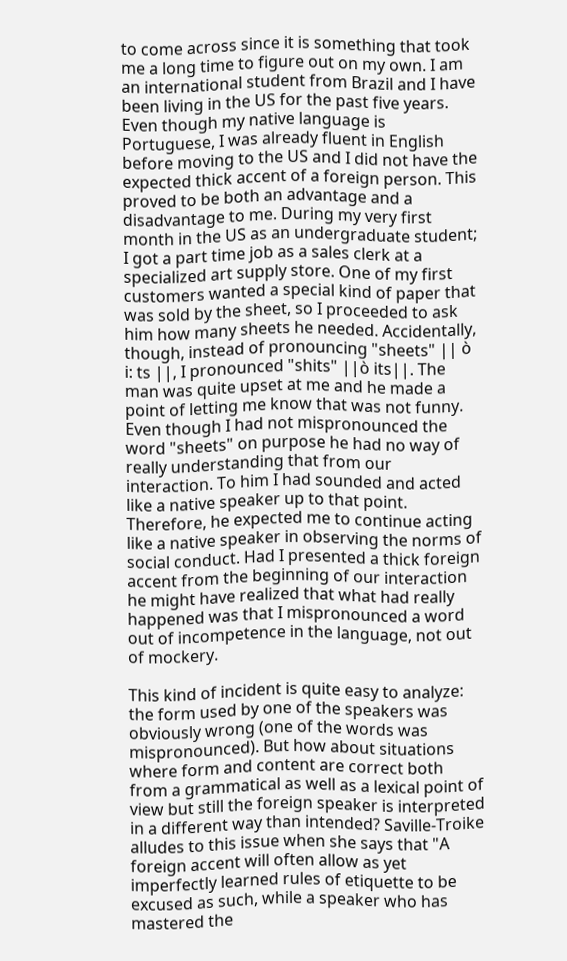to come across since it is something that took me a long time to figure out on my own. I am an international student from Brazil and I have been living in the US for the past five years. Even though my native language is Portuguese, I was already fluent in English before moving to the US and I did not have the expected thick accent of a foreign person. This proved to be both an advantage and a disadvantage to me. During my very first month in the US as an undergraduate student; I got a part time job as a sales clerk at a specialized art supply store. One of my first customers wanted a special kind of paper that was sold by the sheet, so I proceeded to ask him how many sheets he needed. Accidentally, though, instead of pronouncing "sheets" || ò i: ts ||, I pronounced "shits" ||ò its||. The man was quite upset at me and he made a point of letting me know that was not funny. Even though I had not mispronounced the word "sheets" on purpose he had no way of really understanding that from our interaction. To him I had sounded and acted like a native speaker up to that point. Therefore, he expected me to continue acting like a native speaker in observing the norms of social conduct. Had I presented a thick foreign accent from the beginning of our interaction he might have realized that what had really happened was that I mispronounced a word out of incompetence in the language, not out of mockery.

This kind of incident is quite easy to analyze: the form used by one of the speakers was obviously wrong (one of the words was mispronounced). But how about situations where form and content are correct both from a grammatical as well as a lexical point of view but still the foreign speaker is interpreted in a different way than intended? Saville-Troike alludes to this issue when she says that "A foreign accent will often allow as yet imperfectly learned rules of etiquette to be excused as such, while a speaker who has mastered the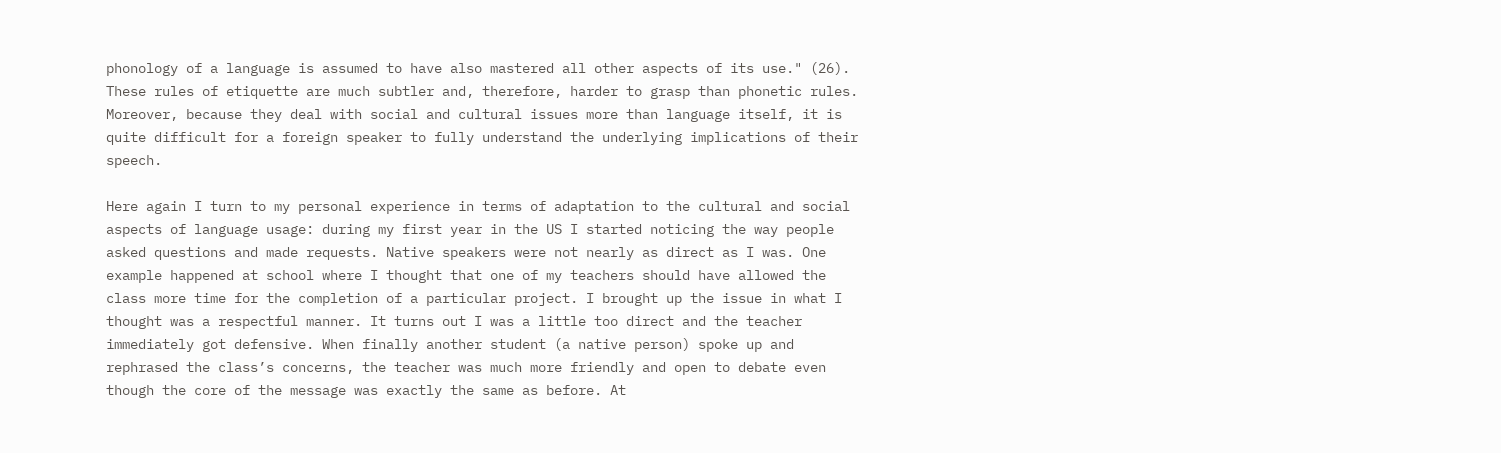phonology of a language is assumed to have also mastered all other aspects of its use." (26). These rules of etiquette are much subtler and, therefore, harder to grasp than phonetic rules. Moreover, because they deal with social and cultural issues more than language itself, it is quite difficult for a foreign speaker to fully understand the underlying implications of their speech.

Here again I turn to my personal experience in terms of adaptation to the cultural and social aspects of language usage: during my first year in the US I started noticing the way people asked questions and made requests. Native speakers were not nearly as direct as I was. One example happened at school where I thought that one of my teachers should have allowed the class more time for the completion of a particular project. I brought up the issue in what I thought was a respectful manner. It turns out I was a little too direct and the teacher immediately got defensive. When finally another student (a native person) spoke up and rephrased the class’s concerns, the teacher was much more friendly and open to debate even though the core of the message was exactly the same as before. At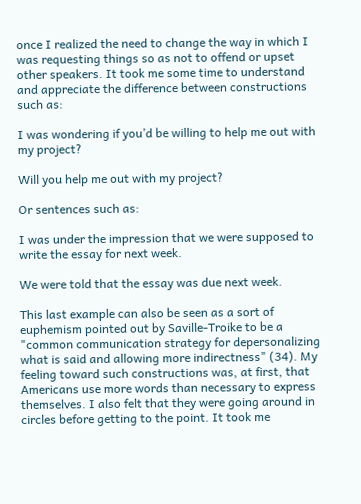once I realized the need to change the way in which I was requesting things so as not to offend or upset other speakers. It took me some time to understand and appreciate the difference between constructions such as:

I was wondering if you’d be willing to help me out with my project?

Will you help me out with my project?

Or sentences such as:

I was under the impression that we were supposed to write the essay for next week.

We were told that the essay was due next week.

This last example can also be seen as a sort of euphemism pointed out by Saville-Troike to be a "common communication strategy for depersonalizing what is said and allowing more indirectness" (34). My feeling toward such constructions was, at first, that Americans use more words than necessary to express themselves. I also felt that they were going around in circles before getting to the point. It took me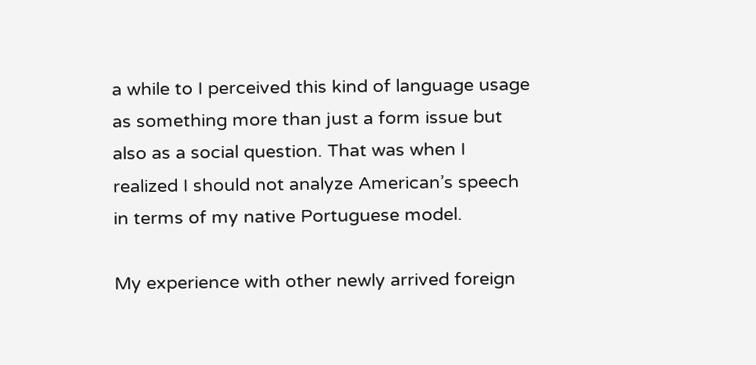a while to I perceived this kind of language usage as something more than just a form issue but also as a social question. That was when I realized I should not analyze American’s speech in terms of my native Portuguese model.

My experience with other newly arrived foreign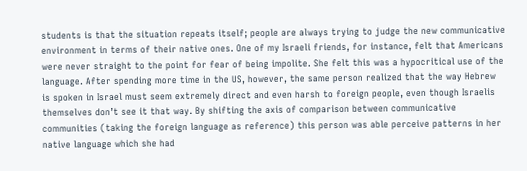students is that the situation repeats itself; people are always trying to judge the new communicative environment in terms of their native ones. One of my Israeli friends, for instance, felt that Americans were never straight to the point for fear of being impolite. She felt this was a hypocritical use of the language. After spending more time in the US, however, the same person realized that the way Hebrew is spoken in Israel must seem extremely direct and even harsh to foreign people, even though Israelis themselves don’t see it that way. By shifting the axis of comparison between communicative communities (taking the foreign language as reference) this person was able perceive patterns in her native language which she had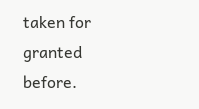taken for granted before.